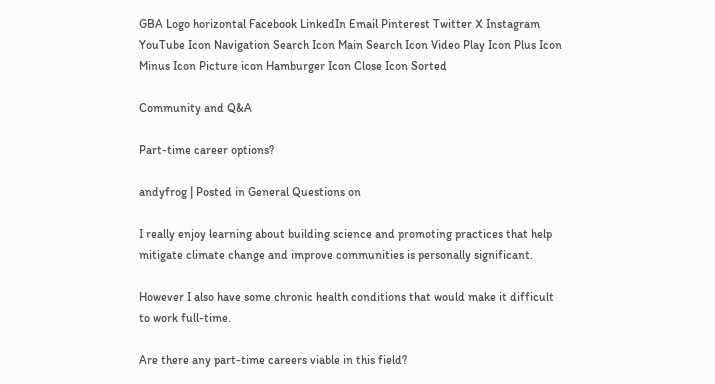GBA Logo horizontal Facebook LinkedIn Email Pinterest Twitter X Instagram YouTube Icon Navigation Search Icon Main Search Icon Video Play Icon Plus Icon Minus Icon Picture icon Hamburger Icon Close Icon Sorted

Community and Q&A

Part-time career options?

andyfrog | Posted in General Questions on

I really enjoy learning about building science and promoting practices that help mitigate climate change and improve communities is personally significant.

However I also have some chronic health conditions that would make it difficult to work full-time.

Are there any part-time careers viable in this field?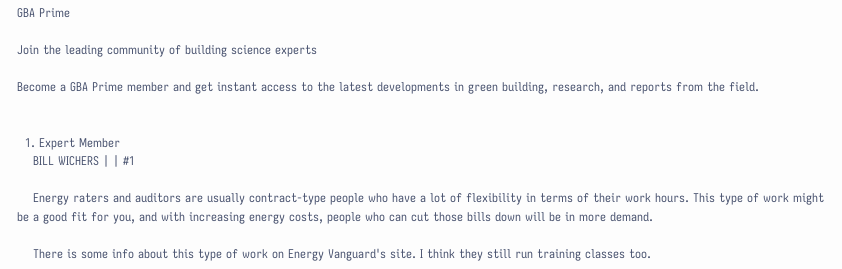GBA Prime

Join the leading community of building science experts

Become a GBA Prime member and get instant access to the latest developments in green building, research, and reports from the field.


  1. Expert Member
    BILL WICHERS | | #1

    Energy raters and auditors are usually contract-type people who have a lot of flexibility in terms of their work hours. This type of work might be a good fit for you, and with increasing energy costs, people who can cut those bills down will be in more demand.

    There is some info about this type of work on Energy Vanguard's site. I think they still run training classes too.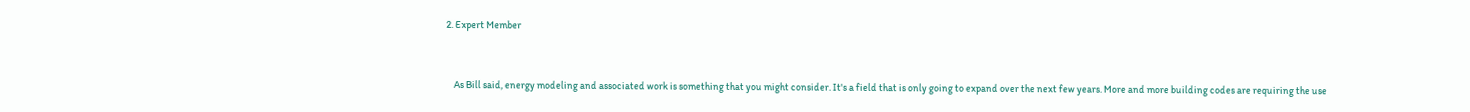2. Expert Member


    As Bill said, energy modeling and associated work is something that you might consider. It's a field that is only going to expand over the next few years. More and more building codes are requiring the use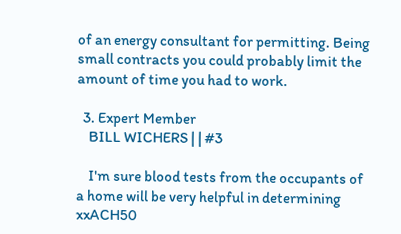of an energy consultant for permitting. Being small contracts you could probably limit the amount of time you had to work.

  3. Expert Member
    BILL WICHERS | | #3

    I'm sure blood tests from the occupants of a home will be very helpful in determining xxACH50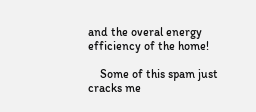and the overal energy efficiency of the home!

    Some of this spam just cracks me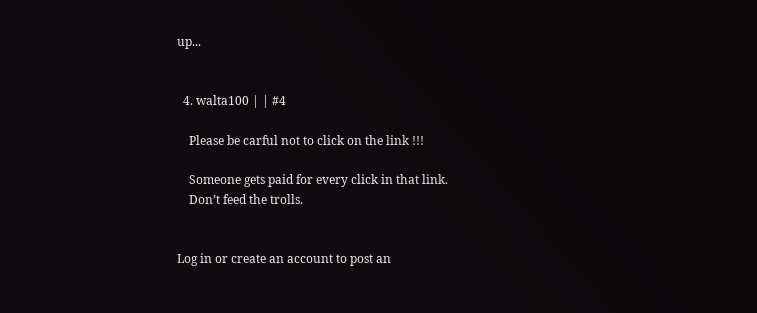up...


  4. walta100 | | #4

    Please be carful not to click on the link !!!

    Someone gets paid for every click in that link.
    Don’t feed the trolls.


Log in or create an account to post an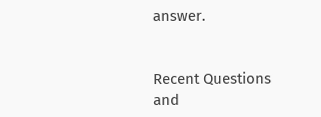answer.


Recent Questions and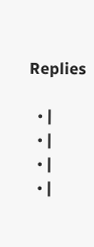Replies

  • |
  • |
  • |
  • |